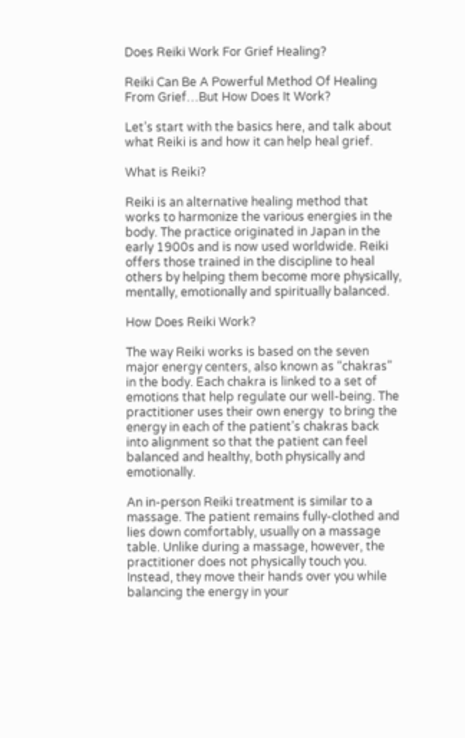Does Reiki Work For Grief Healing?

Reiki Can Be A Powerful Method Of Healing From Grief…But How Does It Work?

Let’s start with the basics here, and talk about what Reiki is and how it can help heal grief.

What is Reiki?

Reiki is an alternative healing method that works to harmonize the various energies in the body. The practice originated in Japan in the early 1900s and is now used worldwide. Reiki offers those trained in the discipline to heal others by helping them become more physically, mentally, emotionally and spiritually balanced.

How Does Reiki Work?

The way Reiki works is based on the seven major energy centers, also known as “chakras” in the body. Each chakra is linked to a set of emotions that help regulate our well-being. The practitioner uses their own energy  to bring the energy in each of the patient’s chakras back into alignment so that the patient can feel balanced and healthy, both physically and emotionally.

An in-person Reiki treatment is similar to a massage. The patient remains fully-clothed and lies down comfortably, usually on a massage table. Unlike during a massage, however, the practitioner does not physically touch you. Instead, they move their hands over you while balancing the energy in your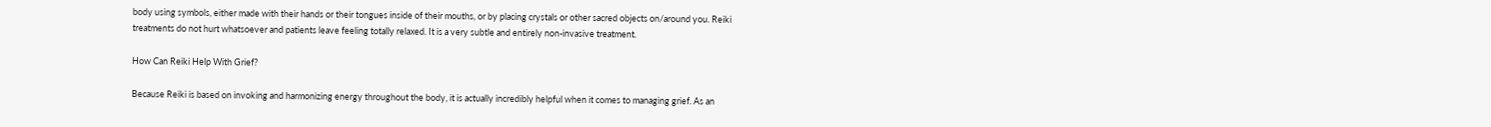body using symbols, either made with their hands or their tongues inside of their mouths, or by placing crystals or other sacred objects on/around you. Reiki treatments do not hurt whatsoever and patients leave feeling totally relaxed. It is a very subtle and entirely non-invasive treatment.

How Can Reiki Help With Grief?

Because Reiki is based on invoking and harmonizing energy throughout the body, it is actually incredibly helpful when it comes to managing grief. As an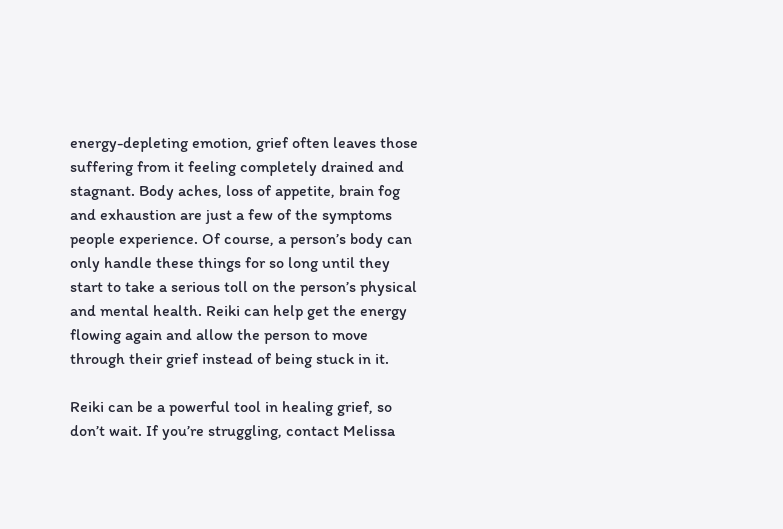energy-depleting emotion, grief often leaves those suffering from it feeling completely drained and stagnant. Body aches, loss of appetite, brain fog and exhaustion are just a few of the symptoms people experience. Of course, a person’s body can only handle these things for so long until they start to take a serious toll on the person’s physical and mental health. Reiki can help get the energy flowing again and allow the person to move through their grief instead of being stuck in it.

Reiki can be a powerful tool in healing grief, so don’t wait. If you’re struggling, contact Melissa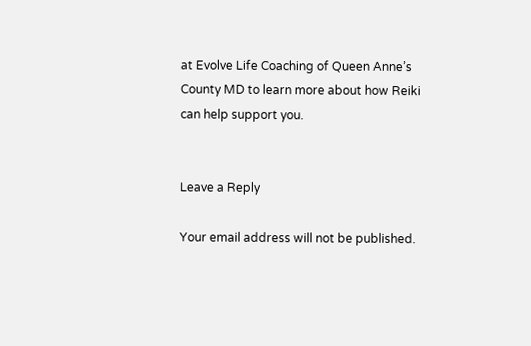at Evolve Life Coaching of Queen Anne’s County MD to learn more about how Reiki can help support you.


Leave a Reply

Your email address will not be published.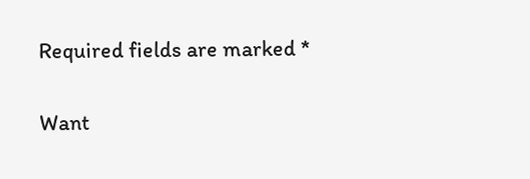Required fields are marked *


Want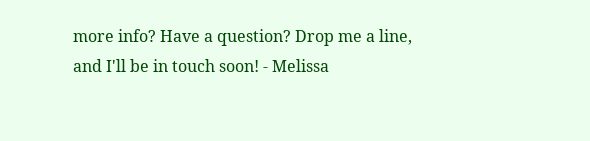more info? Have a question? Drop me a line, and I'll be in touch soon! - Melissa